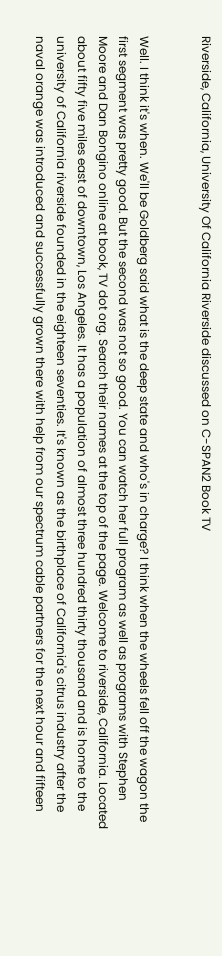Riverside, California, University Of California Riverside discussed on C-SPAN2 Book TV


Well. I think it's when. We'll be Goldberg said what is the deep state and who's in charge? I think when the wheels fell off the wagon the first segment was pretty good. But the second was not so good. You can watch her full program as well as programs with Stephen Moore and Dan Bongino online at book, TV dot org. Search their names at the top of the page. Welcome to riverside, California. Located about fifty five miles east of downtown, Los Angeles. It has a population of almost three hundred thirty thousand and is home to the university of California riverside founded in the eighteen seventies. It's known as the birthplace of California's citrus industry after the naval orange was introduced and successfully grown there with help from our spectrum cable partners for the next hour and fifteen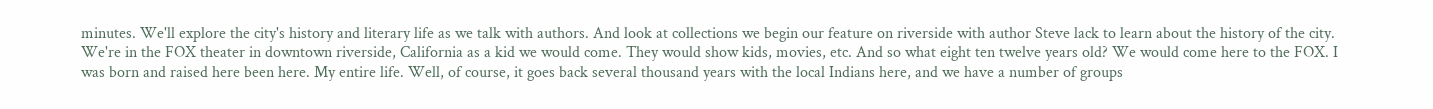minutes. We'll explore the city's history and literary life as we talk with authors. And look at collections we begin our feature on riverside with author Steve lack to learn about the history of the city. We're in the FOX theater in downtown riverside, California as a kid we would come. They would show kids, movies, etc. And so what eight ten twelve years old? We would come here to the FOX. I was born and raised here been here. My entire life. Well, of course, it goes back several thousand years with the local Indians here, and we have a number of groups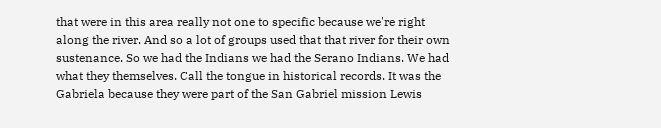that were in this area really not one to specific because we're right along the river. And so a lot of groups used that that river for their own sustenance. So we had the Indians we had the Serano Indians. We had what they themselves. Call the tongue in historical records. It was the Gabriela because they were part of the San Gabriel mission Lewis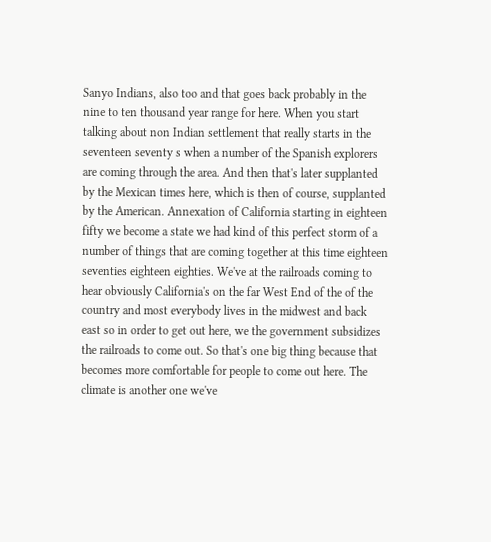Sanyo Indians, also too and that goes back probably in the nine to ten thousand year range for here. When you start talking about non Indian settlement that really starts in the seventeen seventy s when a number of the Spanish explorers are coming through the area. And then that's later supplanted by the Mexican times here, which is then of course, supplanted by the American. Annexation of California starting in eighteen fifty we become a state we had kind of this perfect storm of a number of things that are coming together at this time eighteen seventies eighteen eighties. We've at the railroads coming to hear obviously California's on the far West End of the of the country and most everybody lives in the midwest and back east so in order to get out here, we the government subsidizes the railroads to come out. So that's one big thing because that becomes more comfortable for people to come out here. The climate is another one we've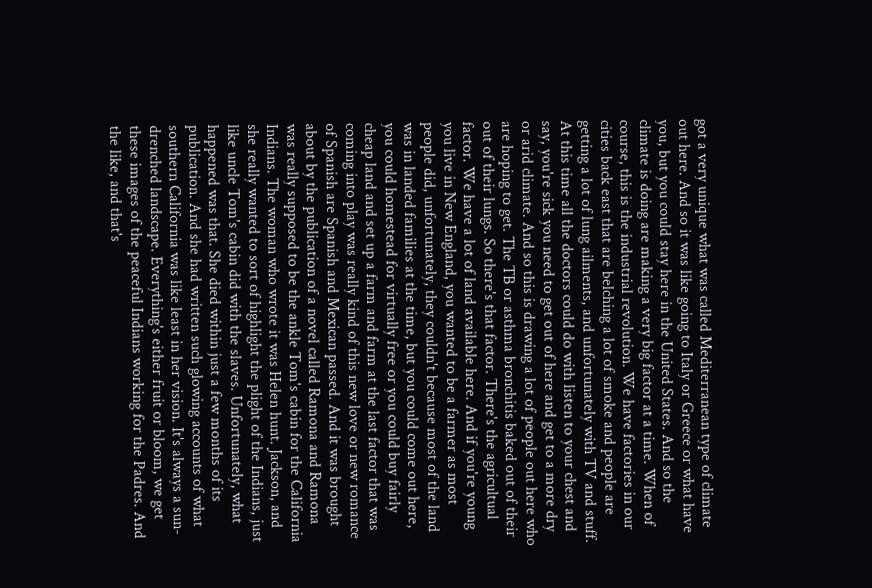got a very unique what was called Mediterranean type of climate out here. And so it was like going to Italy or Greece or what have you, but you could stay here in the United States. And so the climate is doing are making a very big factor at a time. When of course, this is the industrial revolution. We have factories in our cities back east that are belching a lot of smoke and people are getting a lot of lung ailments, and unfortunately with TV and stuff. At this time all the doctors could do with listen to your chest and say, you're sick you need to get out of here and get to a more dry or arid climate. And so this is drawing a lot of people out here who are hoping to get. The TB or asthma bronchitis baked out of their out of their lungs. So there's that factor. There's the agricultual factor. We have a lot of land available here. And if you're young you live in New England, you wanted to be a farmer as most people did, unfortunately, they couldn't because most of the land was in landed families at the time, but you could come out here, you could homestead for virtually free or you could buy fairly cheap land and set up a farm and farm at the last factor that was coming into play was really kind of this new love or new romance of Spanish are Spanish and Mexican passed. And it was brought about by the publication of a novel called Ramona and Ramona was really supposed to be the ankle Tom's cabin for the California Indians. The woman who wrote it was Helen hunt. Jackson, and she really wanted to sort of highlight the plight of the Indians, just like uncle Tom's cabin did with the slaves. Unfortunately, what happened was that. She died within just a few months of its publication. And she had written such glowing accounts of what southern California was like least in her vision. It's always a sun-drenched landscape. Everything's either fruit or bloom, we get these images of the peaceful Indians working for the Padres. And the like, and that's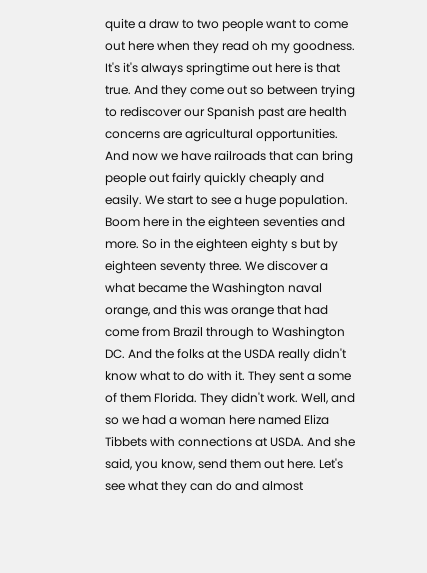quite a draw to two people want to come out here when they read oh my goodness. It's it's always springtime out here is that true. And they come out so between trying to rediscover our Spanish past are health concerns are agricultural opportunities. And now we have railroads that can bring people out fairly quickly cheaply and easily. We start to see a huge population. Boom here in the eighteen seventies and more. So in the eighteen eighty s but by eighteen seventy three. We discover a what became the Washington naval orange, and this was orange that had come from Brazil through to Washington DC. And the folks at the USDA really didn't know what to do with it. They sent a some of them Florida. They didn't work. Well, and so we had a woman here named Eliza Tibbets with connections at USDA. And she said, you know, send them out here. Let's see what they can do and almost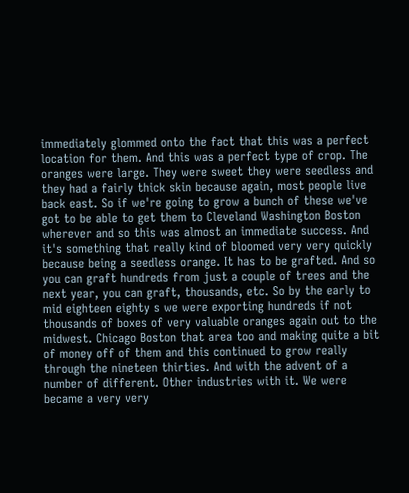immediately glommed onto the fact that this was a perfect location for them. And this was a perfect type of crop. The oranges were large. They were sweet they were seedless and they had a fairly thick skin because again, most people live back east. So if we're going to grow a bunch of these we've got to be able to get them to Cleveland Washington Boston wherever and so this was almost an immediate success. And it's something that really kind of bloomed very very quickly because being a seedless orange. It has to be grafted. And so you can graft hundreds from just a couple of trees and the next year, you can graft, thousands, etc. So by the early to mid eighteen eighty s we were exporting hundreds if not thousands of boxes of very valuable oranges again out to the midwest. Chicago Boston that area too and making quite a bit of money off of them and this continued to grow really through the nineteen thirties. And with the advent of a number of different. Other industries with it. We were became a very very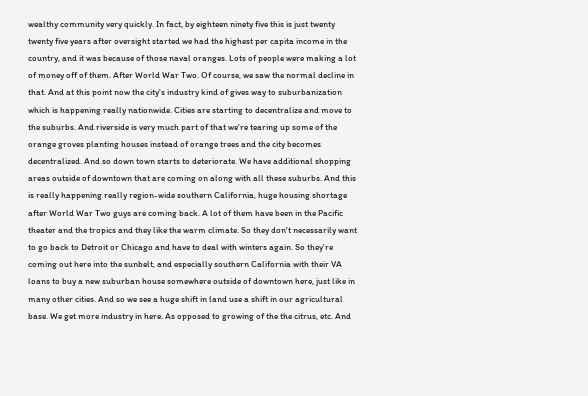wealthy community very quickly. In fact, by eighteen ninety five this is just twenty twenty five years after oversight started we had the highest per capita income in the country, and it was because of those naval oranges. Lots of people were making a lot of money off of them. After World War Two. Of course, we saw the normal decline in that. And at this point now the city's industry kind of gives way to suburbanization which is happening really nationwide. Cities are starting to decentralize and move to the suburbs. And riverside is very much part of that we're tearing up some of the orange groves planting houses instead of orange trees and the city becomes decentralized. And so down town starts to deteriorate. We have additional shopping areas outside of downtown that are coming on along with all these suburbs. And this is really happening really region-wide southern California, huge housing shortage after World War Two guys are coming back. A lot of them have been in the Pacific theater and the tropics and they like the warm climate. So they don't necessarily want to go back to Detroit or Chicago and have to deal with winters again. So they're coming out here into the sunbelt, and especially southern California with their VA loans to buy a new suburban house somewhere outside of downtown here, just like in many other cities. And so we see a huge shift in land use a shift in our agricultural base. We get more industry in here. As opposed to growing of the the citrus, etc. And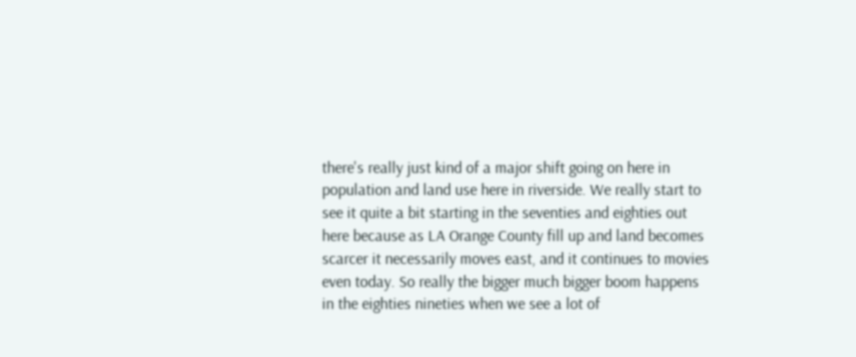there's really just kind of a major shift going on here in population and land use here in riverside. We really start to see it quite a bit starting in the seventies and eighties out here because as LA Orange County fill up and land becomes scarcer it necessarily moves east, and it continues to movies even today. So really the bigger much bigger boom happens in the eighties nineties when we see a lot of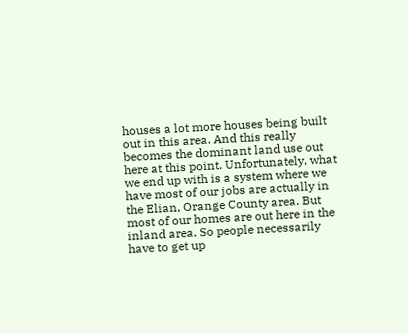houses a lot more houses being built out in this area. And this really becomes the dominant land use out here at this point. Unfortunately, what we end up with is a system where we have most of our jobs are actually in the Elian, Orange County area. But most of our homes are out here in the inland area. So people necessarily have to get up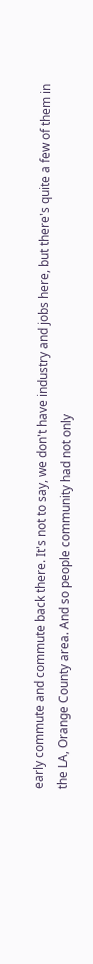early commute and commute back there. It's not to say, we don't have industry and jobs here, but there's quite a few of them in the LA, Orange County area. And so people community had not only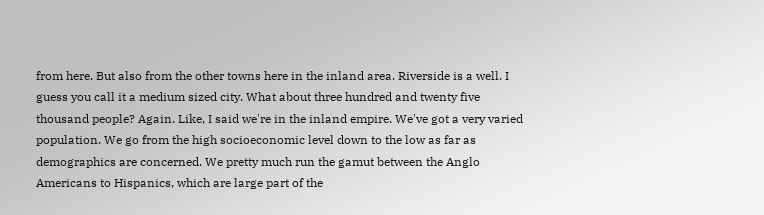from here. But also from the other towns here in the inland area. Riverside is a well. I guess you call it a medium sized city. What about three hundred and twenty five thousand people? Again. Like, I said we're in the inland empire. We've got a very varied population. We go from the high socioeconomic level down to the low as far as demographics are concerned. We pretty much run the gamut between the Anglo Americans to Hispanics, which are large part of the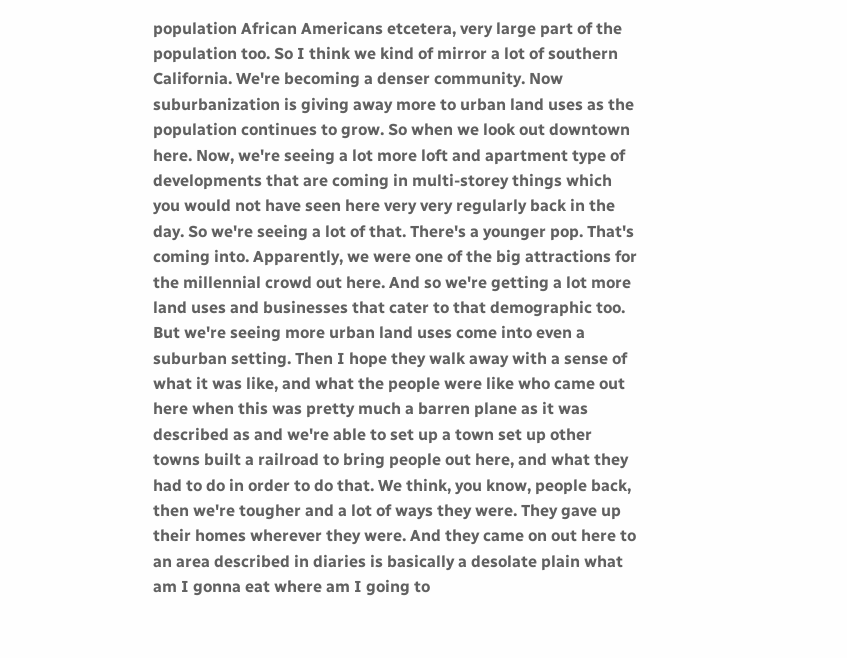population African Americans etcetera, very large part of the population too. So I think we kind of mirror a lot of southern California. We're becoming a denser community. Now suburbanization is giving away more to urban land uses as the population continues to grow. So when we look out downtown here. Now, we're seeing a lot more loft and apartment type of developments that are coming in multi-storey things which you would not have seen here very very regularly back in the day. So we're seeing a lot of that. There's a younger pop. That's coming into. Apparently, we were one of the big attractions for the millennial crowd out here. And so we're getting a lot more land uses and businesses that cater to that demographic too. But we're seeing more urban land uses come into even a suburban setting. Then I hope they walk away with a sense of what it was like, and what the people were like who came out here when this was pretty much a barren plane as it was described as and we're able to set up a town set up other towns built a railroad to bring people out here, and what they had to do in order to do that. We think, you know, people back, then we're tougher and a lot of ways they were. They gave up their homes wherever they were. And they came on out here to an area described in diaries is basically a desolate plain what am I gonna eat where am I going to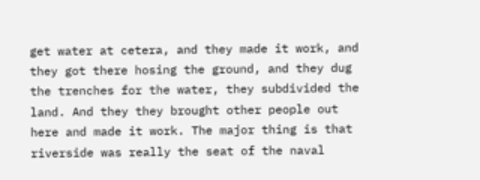get water at cetera, and they made it work, and they got there hosing the ground, and they dug the trenches for the water, they subdivided the land. And they they brought other people out here and made it work. The major thing is that riverside was really the seat of the naval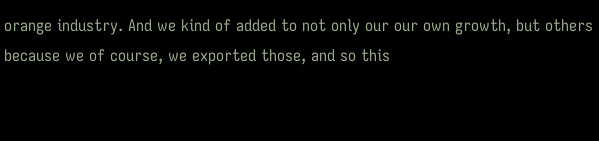orange industry. And we kind of added to not only our our own growth, but others because we of course, we exported those, and so this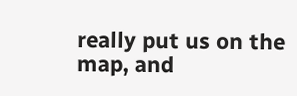really put us on the map, and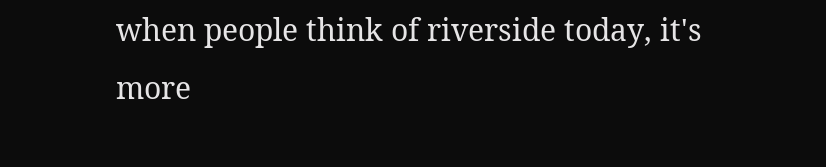when people think of riverside today, it's more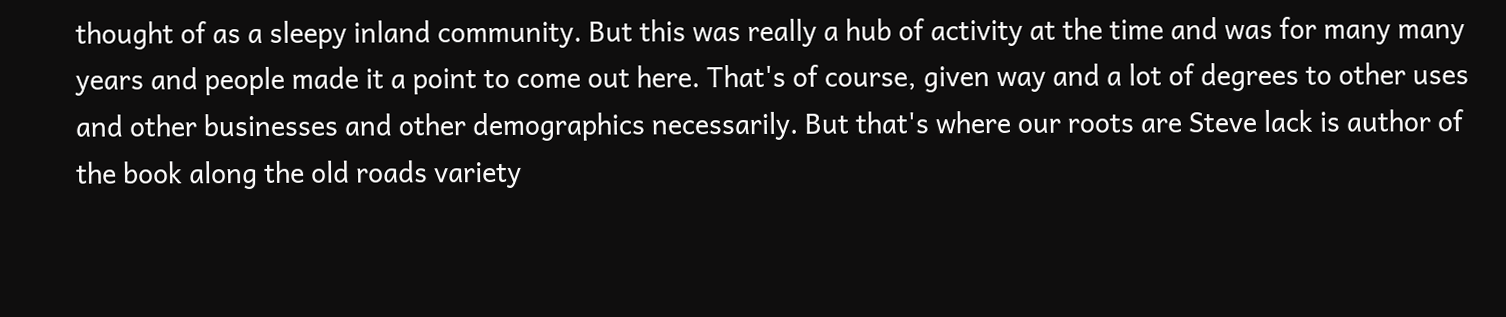thought of as a sleepy inland community. But this was really a hub of activity at the time and was for many many years and people made it a point to come out here. That's of course, given way and a lot of degrees to other uses and other businesses and other demographics necessarily. But that's where our roots are Steve lack is author of the book along the old roads variety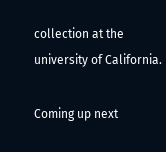collection at the university of California.

Coming up next